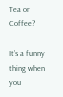Tea or Coffee?

It’s a funny thing when you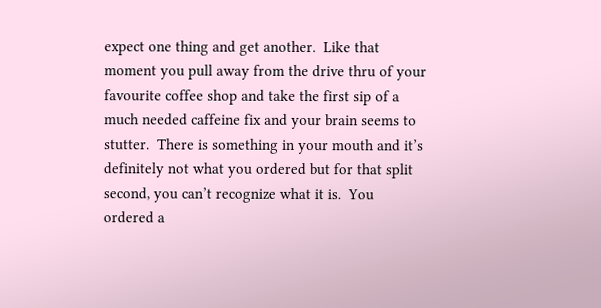expect one thing and get another.  Like that moment you pull away from the drive thru of your favourite coffee shop and take the first sip of a much needed caffeine fix and your brain seems to stutter.  There is something in your mouth and it’s definitely not what you ordered but for that split second, you can’t recognize what it is.  You ordered a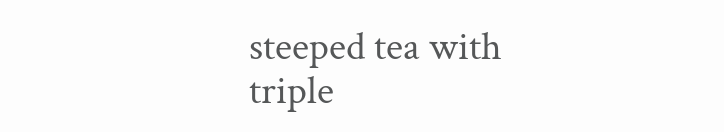steeped tea with triple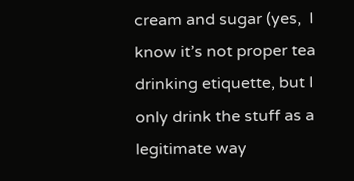cream and sugar (yes,  I know it’s not proper tea drinking etiquette, but I only drink the stuff as a legitimate way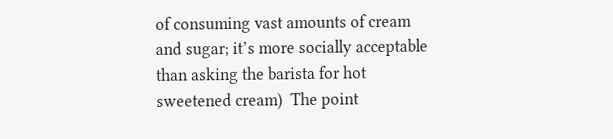of consuming vast amounts of cream and sugar; it’s more socially acceptable than asking the barista for hot sweetened cream)  The point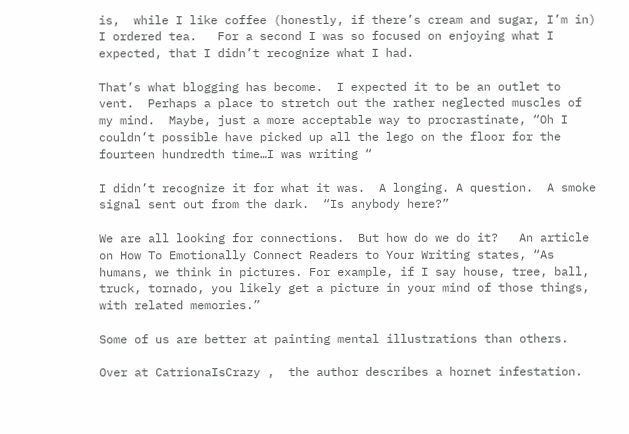is,  while I like coffee (honestly, if there’s cream and sugar, I’m in)  I ordered tea.   For a second I was so focused on enjoying what I expected, that I didn’t recognize what I had.

That’s what blogging has become.  I expected it to be an outlet to vent.  Perhaps a place to stretch out the rather neglected muscles of my mind.  Maybe, just a more acceptable way to procrastinate, “Oh I couldn’t possible have picked up all the lego on the floor for the fourteen hundredth time…I was writing “

I didn’t recognize it for what it was.  A longing. A question.  A smoke signal sent out from the dark.  “Is anybody here?”

We are all looking for connections.  But how do we do it?   An article on How To Emotionally Connect Readers to Your Writing states, “As humans, we think in pictures. For example, if I say house, tree, ball, truck, tornado, you likely get a picture in your mind of those things, with related memories.”

Some of us are better at painting mental illustrations than others.

Over at CatrionaIsCrazy ,  the author describes a hornet infestation.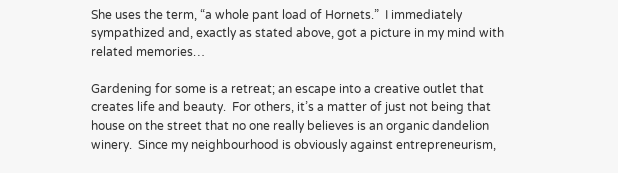She uses the term, “a whole pant load of Hornets.”  I immediately sympathized and, exactly as stated above, got a picture in my mind with related memories…

Gardening for some is a retreat; an escape into a creative outlet that creates life and beauty.  For others, it’s a matter of just not being that house on the street that no one really believes is an organic dandelion winery.  Since my neighbourhood is obviously against entrepreneurism,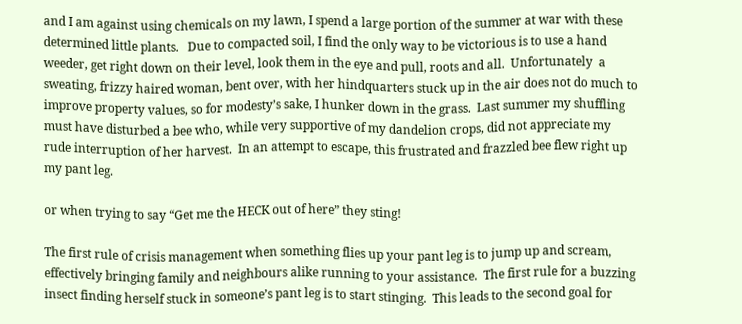and I am against using chemicals on my lawn, I spend a large portion of the summer at war with these determined little plants.   Due to compacted soil, I find the only way to be victorious is to use a hand weeder, get right down on their level, look them in the eye and pull, roots and all.  Unfortunately  a sweating, frizzy haired woman, bent over, with her hindquarters stuck up in the air does not do much to improve property values, so for modesty’s sake, I hunker down in the grass.  Last summer my shuffling must have disturbed a bee who, while very supportive of my dandelion crops, did not appreciate my rude interruption of her harvest.  In an attempt to escape, this frustrated and frazzled bee flew right up my pant leg.

or when trying to say “Get me the HECK out of here” they sting!

The first rule of crisis management when something flies up your pant leg is to jump up and scream, effectively bringing family and neighbours alike running to your assistance.  The first rule for a buzzing insect finding herself stuck in someone’s pant leg is to start stinging.  This leads to the second goal for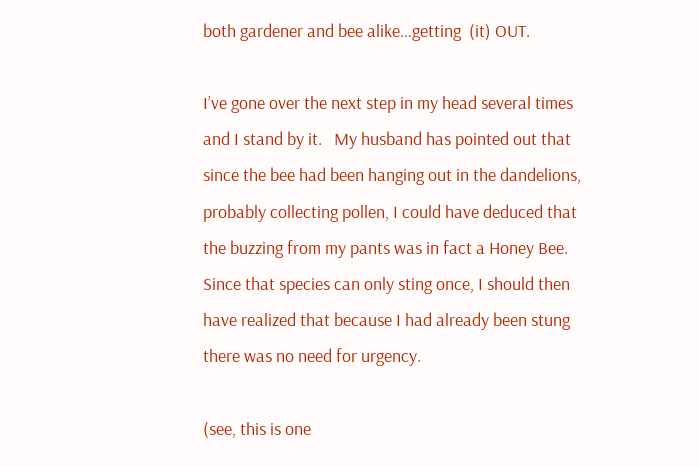both gardener and bee alike…getting  (it) OUT.

I’ve gone over the next step in my head several times and I stand by it.   My husband has pointed out that since the bee had been hanging out in the dandelions, probably collecting pollen, I could have deduced that the buzzing from my pants was in fact a Honey Bee.  Since that species can only sting once, I should then have realized that because I had already been stung there was no need for urgency.

(see, this is one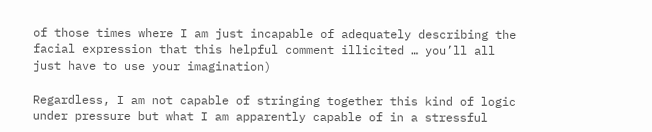of those times where I am just incapable of adequately describing the facial expression that this helpful comment illicited … you’ll all just have to use your imagination)

Regardless, I am not capable of stringing together this kind of logic under pressure but what I am apparently capable of in a stressful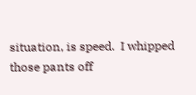situation, is speed.  I whipped those pants off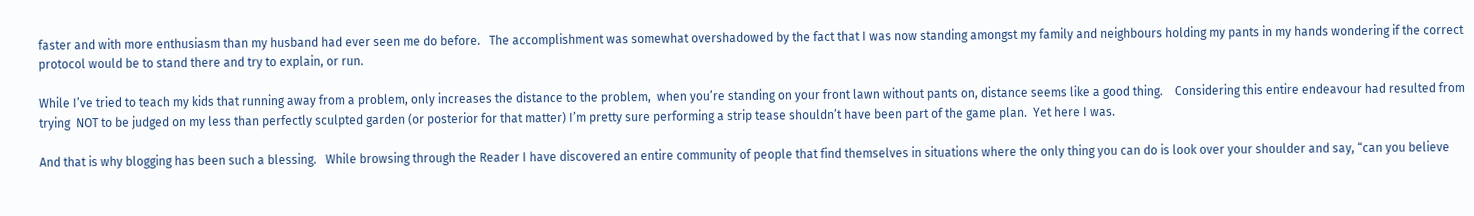faster and with more enthusiasm than my husband had ever seen me do before.   The accomplishment was somewhat overshadowed by the fact that I was now standing amongst my family and neighbours holding my pants in my hands wondering if the correct protocol would be to stand there and try to explain, or run.

While I’ve tried to teach my kids that running away from a problem, only increases the distance to the problem,  when you’re standing on your front lawn without pants on, distance seems like a good thing.    Considering this entire endeavour had resulted from trying  NOT to be judged on my less than perfectly sculpted garden (or posterior for that matter) I’m pretty sure performing a strip tease shouldn’t have been part of the game plan.  Yet here I was.

And that is why blogging has been such a blessing.   While browsing through the Reader I have discovered an entire community of people that find themselves in situations where the only thing you can do is look over your shoulder and say, “can you believe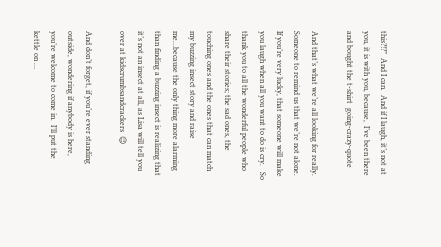this?!?”  And I can.  And if I laugh, it’s not at you, it is with you, because,  I’ve been there and bought the t-shirt  going-crazy-quote

And that’s what we’re all looking for really.  Someone to remind us that we’re not alone. If you’re very lucky, that someone will make you laugh when all you want to do is cry.   So thank you to all the wonderful people who share their stories; the sad ones, the touching ones and the ones that can match my buzzing insect story and raise me…because the only thing more alarming than finding a buzzing insect is realizing that it’s not an insect at all, as Lisa will tell you over at kidscrumbsandcrackers  😉

And don’t forget, if you’re ever standing outside, wondering if anybody is here,  you’re welcome to come in.  I’ll put the kettle on …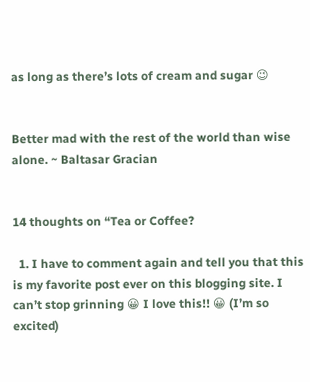as long as there’s lots of cream and sugar 😉


Better mad with the rest of the world than wise alone. ~ Baltasar Gracian


14 thoughts on “Tea or Coffee?

  1. I have to comment again and tell you that this is my favorite post ever on this blogging site. I can’t stop grinning 😀 I love this!! 😀 (I’m so excited)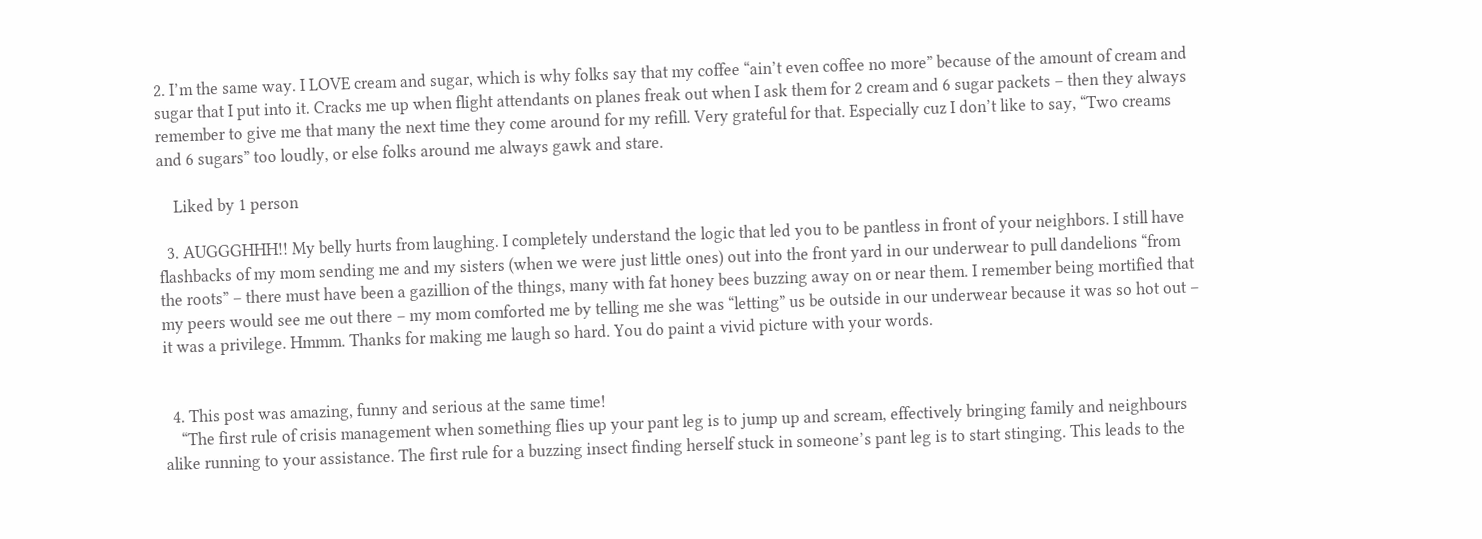2. I’m the same way. I LOVE cream and sugar, which is why folks say that my coffee “ain’t even coffee no more” because of the amount of cream and sugar that I put into it. Cracks me up when flight attendants on planes freak out when I ask them for 2 cream and 6 sugar packets – then they always remember to give me that many the next time they come around for my refill. Very grateful for that. Especially cuz I don’t like to say, “Two creams and 6 sugars” too loudly, or else folks around me always gawk and stare.

    Liked by 1 person

  3. AUGGGHHH!! My belly hurts from laughing. I completely understand the logic that led you to be pantless in front of your neighbors. I still have flashbacks of my mom sending me and my sisters (when we were just little ones) out into the front yard in our underwear to pull dandelions “from the roots” – there must have been a gazillion of the things, many with fat honey bees buzzing away on or near them. I remember being mortified that my peers would see me out there – my mom comforted me by telling me she was “letting” us be outside in our underwear because it was so hot out – it was a privilege. Hmmm. Thanks for making me laugh so hard. You do paint a vivid picture with your words.


  4. This post was amazing, funny and serious at the same time!
    “The first rule of crisis management when something flies up your pant leg is to jump up and scream, effectively bringing family and neighbours alike running to your assistance. The first rule for a buzzing insect finding herself stuck in someone’s pant leg is to start stinging. This leads to the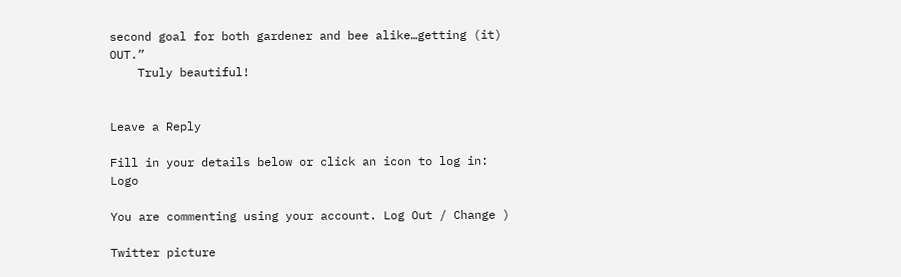second goal for both gardener and bee alike…getting (it) OUT.”
    Truly beautiful!


Leave a Reply

Fill in your details below or click an icon to log in: Logo

You are commenting using your account. Log Out / Change )

Twitter picture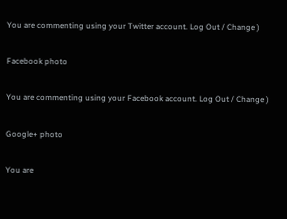You are commenting using your Twitter account. Log Out / Change )

Facebook photo

You are commenting using your Facebook account. Log Out / Change )

Google+ photo

You are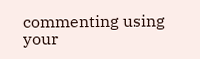commenting using your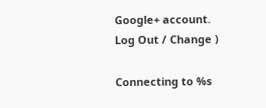Google+ account. Log Out / Change )

Connecting to %s